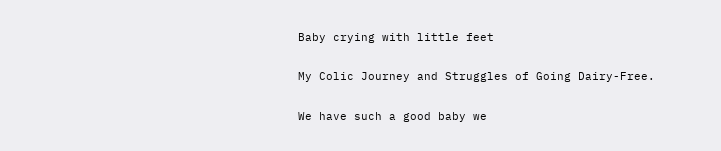Baby crying with little feet

My Colic Journey and Struggles of Going Dairy-Free.

We have such a good baby we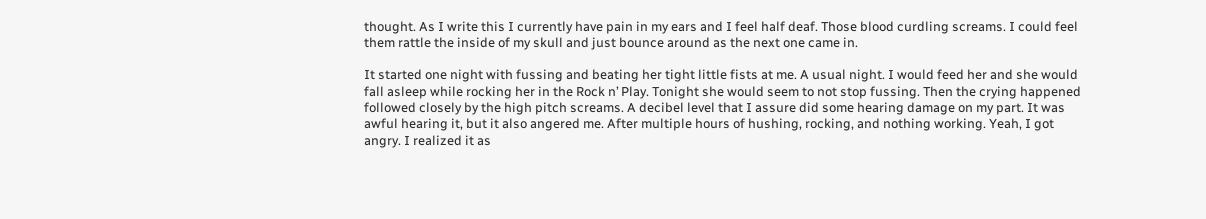thought. As I write this I currently have pain in my ears and I feel half deaf. Those blood curdling screams. I could feel them rattle the inside of my skull and just bounce around as the next one came in.

It started one night with fussing and beating her tight little fists at me. A usual night. I would feed her and she would fall asleep while rocking her in the Rock n’ Play. Tonight she would seem to not stop fussing. Then the crying happened followed closely by the high pitch screams. A decibel level that I assure did some hearing damage on my part. It was awful hearing it, but it also angered me. After multiple hours of hushing, rocking, and nothing working. Yeah, I got angry. I realized it as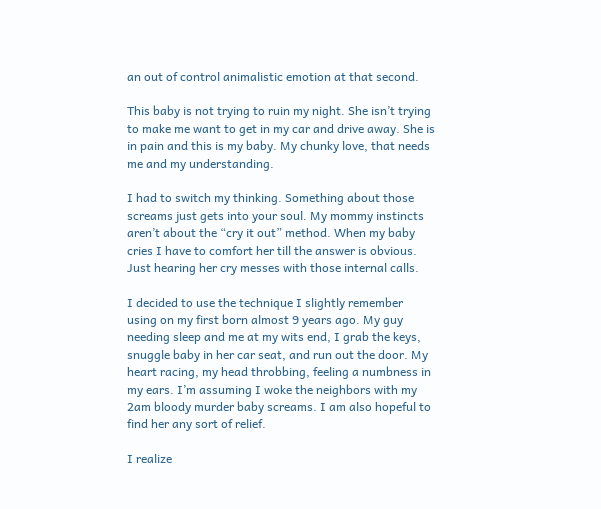an out of control animalistic emotion at that second.

This baby is not trying to ruin my night. She isn’t trying to make me want to get in my car and drive away. She is in pain and this is my baby. My chunky love, that needs me and my understanding.

I had to switch my thinking. Something about those screams just gets into your soul. My mommy instincts aren’t about the “cry it out” method. When my baby cries I have to comfort her till the answer is obvious. Just hearing her cry messes with those internal calls.

I decided to use the technique I slightly remember using on my first born almost 9 years ago. My guy needing sleep and me at my wits end, I grab the keys, snuggle baby in her car seat, and run out the door. My heart racing, my head throbbing, feeling a numbness in my ears. I’m assuming I woke the neighbors with my 2am bloody murder baby screams. I am also hopeful to find her any sort of relief.

I realize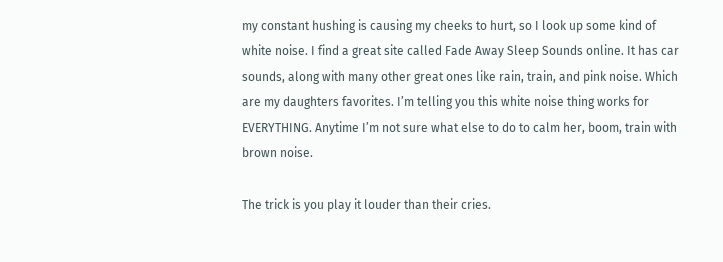my constant hushing is causing my cheeks to hurt, so I look up some kind of white noise. I find a great site called Fade Away Sleep Sounds online. It has car sounds, along with many other great ones like rain, train, and pink noise. Which are my daughters favorites. I’m telling you this white noise thing works for EVERYTHING. Anytime I’m not sure what else to do to calm her, boom, train with brown noise.

The trick is you play it louder than their cries.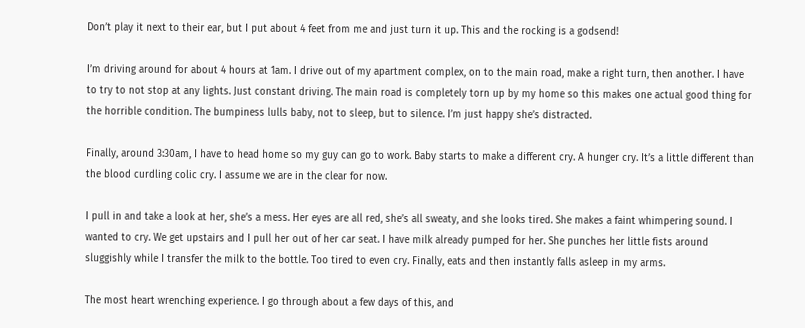Don’t play it next to their ear, but I put about 4 feet from me and just turn it up. This and the rocking is a godsend!

I’m driving around for about 4 hours at 1am. I drive out of my apartment complex, on to the main road, make a right turn, then another. I have to try to not stop at any lights. Just constant driving. The main road is completely torn up by my home so this makes one actual good thing for the horrible condition. The bumpiness lulls baby, not to sleep, but to silence. I’m just happy she’s distracted.

Finally, around 3:30am, I have to head home so my guy can go to work. Baby starts to make a different cry. A hunger cry. It’s a little different than the blood curdling colic cry. I assume we are in the clear for now.

I pull in and take a look at her, she’s a mess. Her eyes are all red, she’s all sweaty, and she looks tired. She makes a faint whimpering sound. I wanted to cry. We get upstairs and I pull her out of her car seat. I have milk already pumped for her. She punches her little fists around sluggishly while I transfer the milk to the bottle. Too tired to even cry. Finally, eats and then instantly falls asleep in my arms.

The most heart wrenching experience. I go through about a few days of this, and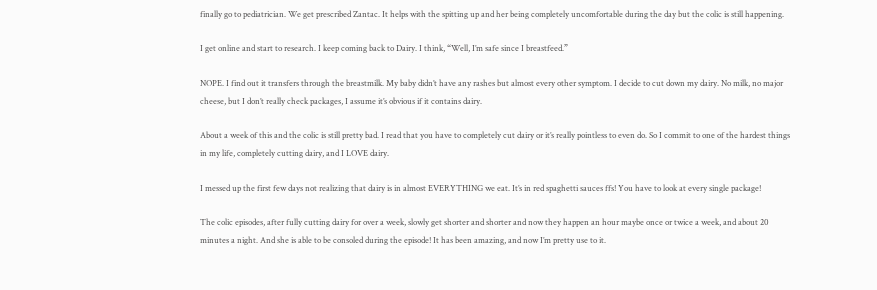finally go to pediatrician. We get prescribed Zantac. It helps with the spitting up and her being completely uncomfortable during the day but the colic is still happening.

I get online and start to research. I keep coming back to Dairy. I think, “Well, I’m safe since I breastfeed.”

NOPE. I find out it transfers through the breastmilk. My baby didn’t have any rashes but almost every other symptom. I decide to cut down my dairy. No milk, no major cheese, but I don’t really check packages, I assume it’s obvious if it contains dairy.

About a week of this and the colic is still pretty bad. I read that you have to completely cut dairy or it’s really pointless to even do. So I commit to one of the hardest things in my life, completely cutting dairy, and I LOVE dairy.

I messed up the first few days not realizing that dairy is in almost EVERYTHING we eat. It’s in red spaghetti sauces ffs! You have to look at every single package!

The colic episodes, after fully cutting dairy for over a week, slowly get shorter and shorter and now they happen an hour maybe once or twice a week, and about 20 minutes a night. And she is able to be consoled during the episode! It has been amazing, and now I’m pretty use to it.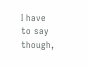I have to say though,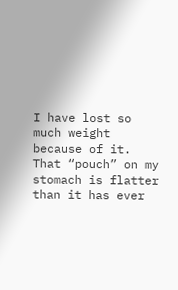I have lost so much weight because of it. That “pouch” on my stomach is flatter than it has ever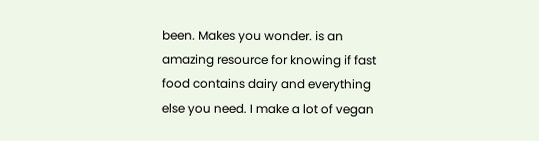been. Makes you wonder. is an amazing resource for knowing if fast food contains dairy and everything else you need. I make a lot of vegan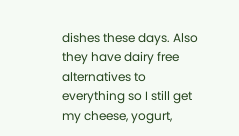dishes these days. Also they have dairy free alternatives to everything so I still get my cheese, yogurt,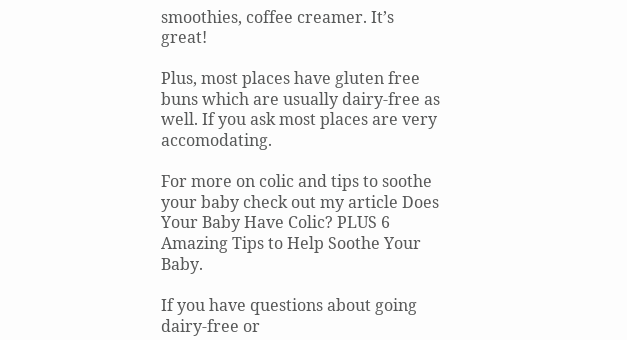smoothies, coffee creamer. It’s great!

Plus, most places have gluten free buns which are usually dairy-free as well. If you ask most places are very accomodating.

For more on colic and tips to soothe your baby check out my article Does Your Baby Have Colic? PLUS 6 Amazing Tips to Help Soothe Your Baby.

If you have questions about going dairy-free or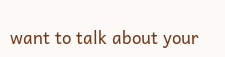want to talk about your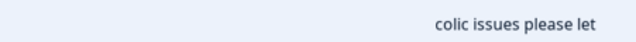colic issues please let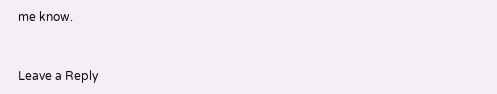me know.


Leave a Reply